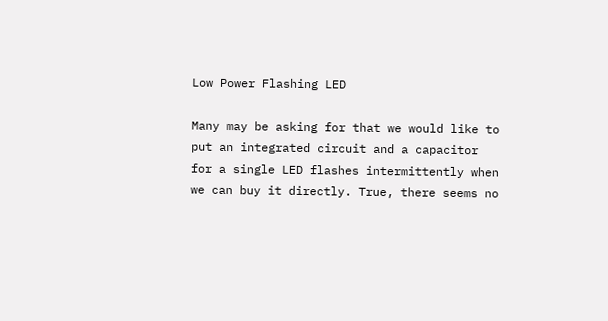Low Power Flashing LED

Many may be asking for that we would like to put an integrated circuit and a capacitor for a single LED flashes intermittently when we can buy it directly. True, there seems no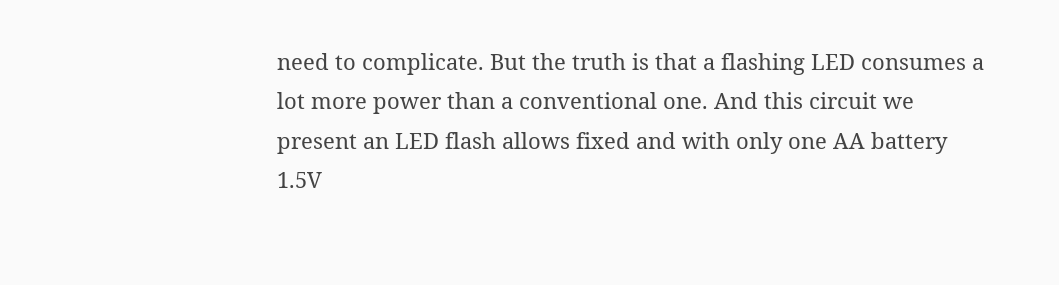need to complicate. But the truth is that a flashing LED consumes a lot more power than a conventional one. And this circuit we present an LED flash allows fixed and with only one AA battery 1.5V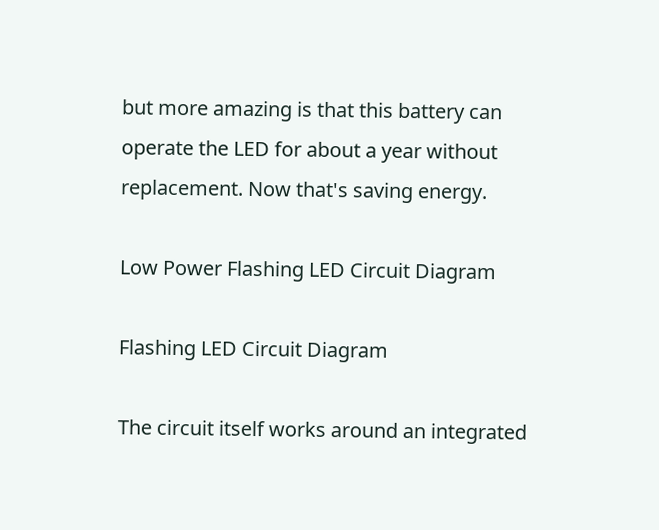but more amazing is that this battery can operate the LED for about a year without replacement. Now that's saving energy.

Low Power Flashing LED Circuit Diagram

Flashing LED Circuit Diagram

The circuit itself works around an integrated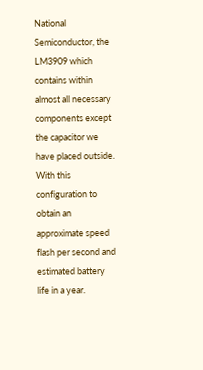National Semiconductor, the LM3909 which contains within almost all necessary components except the capacitor we have placed outside. With this configuration to obtain an approximate speed flash per second and estimated battery life in a year.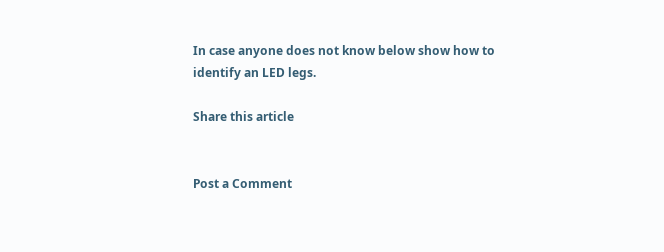In case anyone does not know below show how to identify an LED legs.

Share this article


Post a Comment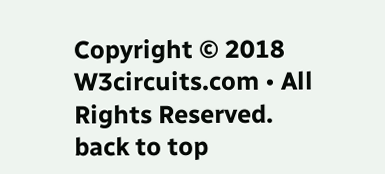Copyright © 2018 W3circuits.com • All Rights Reserved.
back to top